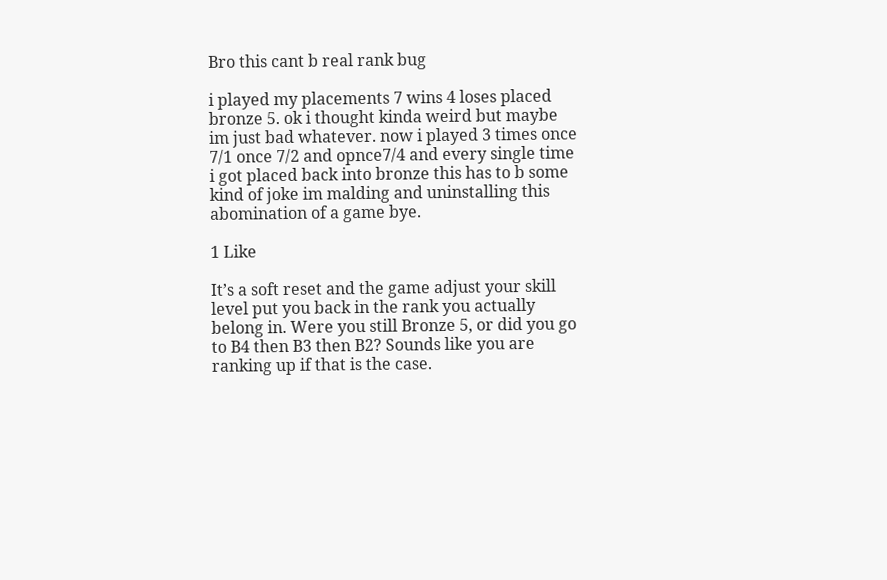Bro this cant b real rank bug

i played my placements 7 wins 4 loses placed bronze 5. ok i thought kinda weird but maybe im just bad whatever. now i played 3 times once 7/1 once 7/2 and opnce7/4 and every single time i got placed back into bronze this has to b some kind of joke im malding and uninstalling this abomination of a game bye.

1 Like

It’s a soft reset and the game adjust your skill level put you back in the rank you actually belong in. Were you still Bronze 5, or did you go to B4 then B3 then B2? Sounds like you are ranking up if that is the case.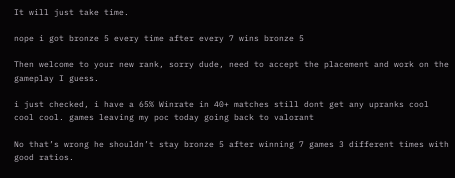It will just take time.

nope i got bronze 5 every time after every 7 wins bronze 5

Then welcome to your new rank, sorry dude, need to accept the placement and work on the gameplay I guess.

i just checked, i have a 65% Winrate in 40+ matches still dont get any upranks cool cool cool. games leaving my poc today going back to valorant

No that’s wrong he shouldn’t stay bronze 5 after winning 7 games 3 different times with good ratios.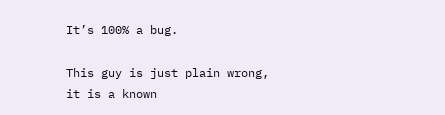It’s 100% a bug.

This guy is just plain wrong, it is a known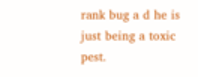rank bug a d he is just being a toxic pest.